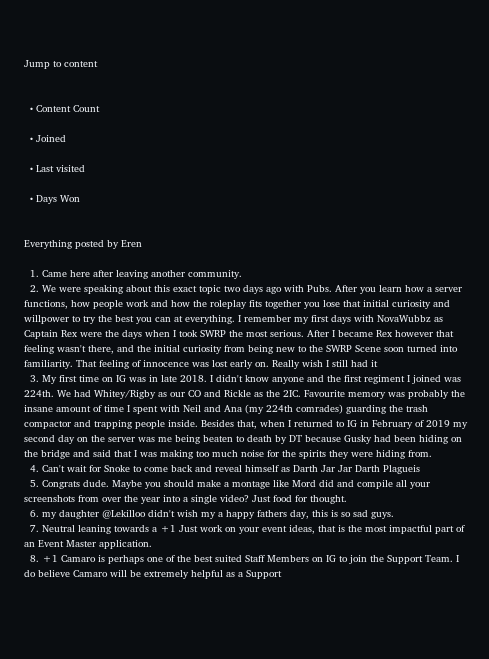Jump to content


  • Content Count

  • Joined

  • Last visited

  • Days Won


Everything posted by Eren

  1. Came here after leaving another community.
  2. We were speaking about this exact topic two days ago with Pubs. After you learn how a server functions, how people work and how the roleplay fits together you lose that initial curiosity and willpower to try the best you can at everything. I remember my first days with NovaWubbz as Captain Rex were the days when I took SWRP the most serious. After I became Rex however that feeling wasn't there, and the initial curiosity from being new to the SWRP Scene soon turned into familiarity. That feeling of innocence was lost early on. Really wish I still had it
  3. My first time on IG was in late 2018. I didn't know anyone and the first regiment I joined was 224th. We had Whitey/Rigby as our CO and Rickle as the 2IC. Favourite memory was probably the insane amount of time I spent with Neil and Ana (my 224th comrades) guarding the trash compactor and trapping people inside. Besides that, when I returned to IG in February of 2019 my second day on the server was me being beaten to death by DT because Gusky had been hiding on the bridge and said that I was making too much noise for the spirits they were hiding from.
  4. Can't wait for Snoke to come back and reveal himself as Darth Jar Jar Darth Plagueis
  5. Congrats dude. Maybe you should make a montage like Mord did and compile all your screenshots from over the year into a single video? Just food for thought.
  6. my daughter @Lekilloo didn't wish my a happy fathers day, this is so sad guys.
  7. Neutral leaning towards a +1 Just work on your event ideas, that is the most impactful part of an Event Master application.
  8. +1 Camaro is perhaps one of the best suited Staff Members on IG to join the Support Team. I do believe Camaro will be extremely helpful as a Support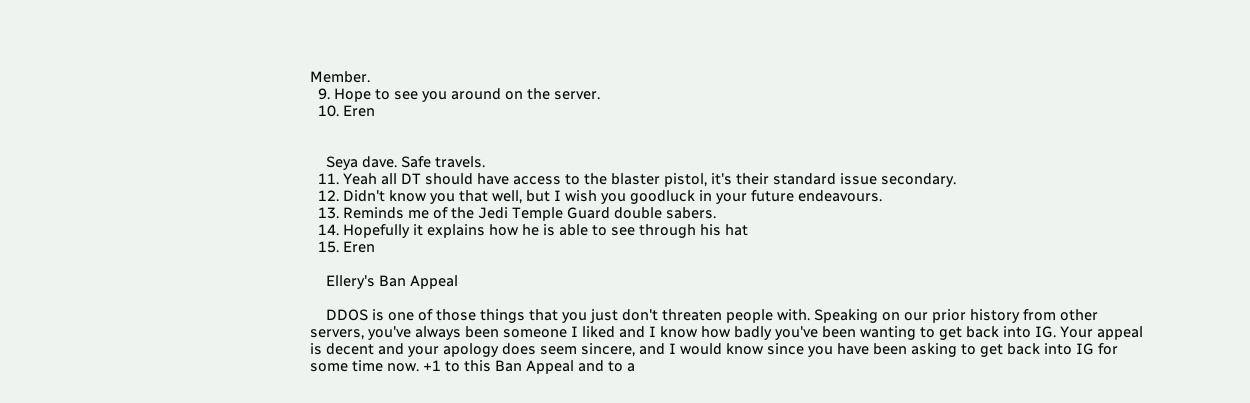Member.
  9. Hope to see you around on the server.
  10. Eren


    Seya dave. Safe travels.
  11. Yeah all DT should have access to the blaster pistol, it's their standard issue secondary.
  12. Didn't know you that well, but I wish you goodluck in your future endeavours.
  13. Reminds me of the Jedi Temple Guard double sabers.
  14. Hopefully it explains how he is able to see through his hat
  15. Eren

    Ellery's Ban Appeal

    DDOS is one of those things that you just don't threaten people with. Speaking on our prior history from other servers, you've always been someone I liked and I know how badly you've been wanting to get back into IG. Your appeal is decent and your apology does seem sincere, and I would know since you have been asking to get back into IG for some time now. +1 to this Ban Appeal and to a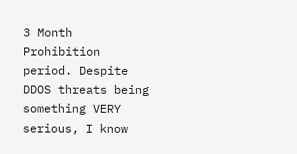3 Month Prohibition period. Despite DDOS threats being something VERY serious, I know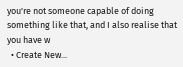you're not someone capable of doing something like that, and I also realise that you have w
  • Create New...